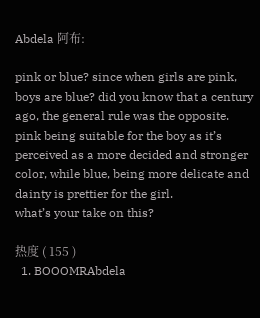Abdela 阿布:

pink or blue? since when girls are pink, boys are blue? did you know that a century ago, the general rule was the opposite. pink being suitable for the boy as it’s perceived as a more decided and stronger color, while blue, being more delicate and dainty is prettier for the girl.
what’s your take on this?

热度 ( 155 )
  1. BOOOMRAbdela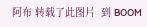阿布 转载了此图片  到 BOOM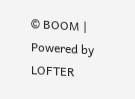© BOOM | Powered by LOFTER